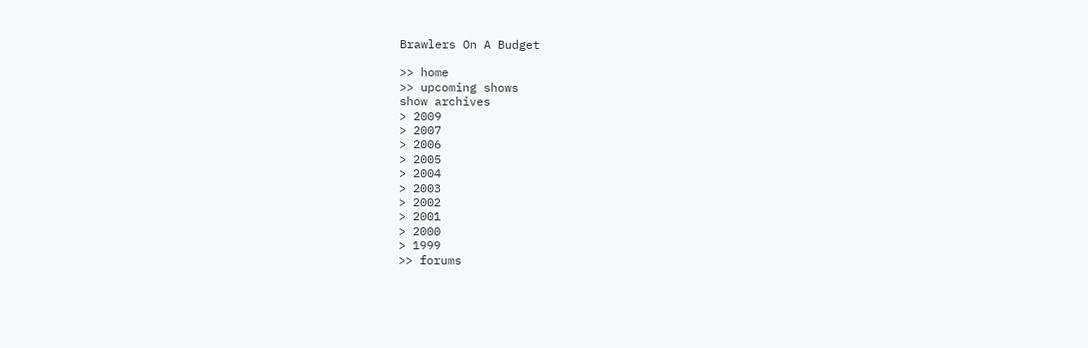Brawlers On A Budget

>> home
>> upcoming shows
show archives
> 2009
> 2007
> 2006
> 2005
> 2004
> 2003
> 2002
> 2001
> 2000
> 1999
>> forums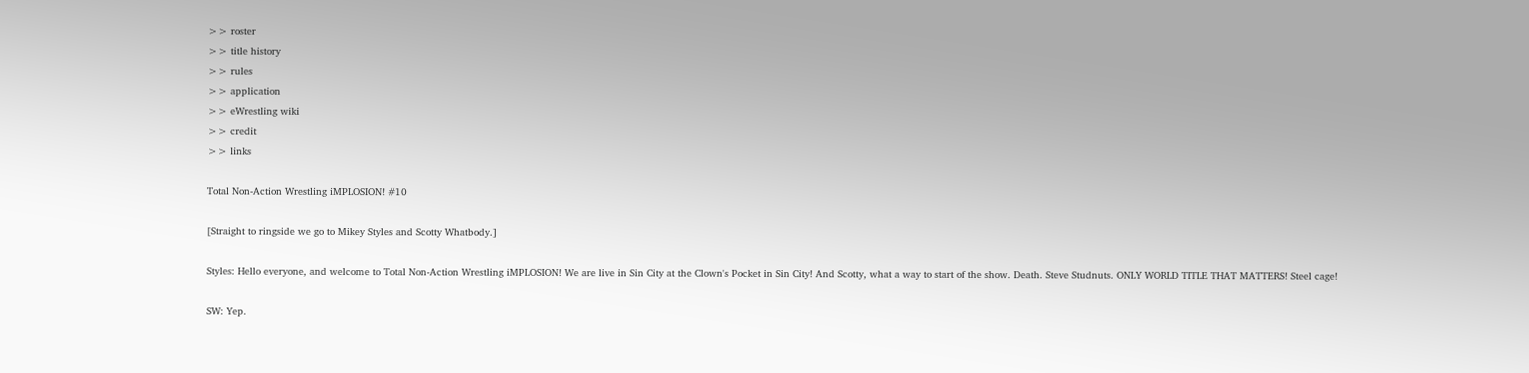>> roster
>> title history
>> rules
>> application
>> eWrestling wiki
>> credit
>> links

Total Non-Action Wrestling iMPLOSION! #10

[Straight to ringside we go to Mikey Styles and Scotty Whatbody.]

Styles: Hello everyone, and welcome to Total Non-Action Wrestling iMPLOSION! We are live in Sin City at the Clown's Pocket in Sin City! And Scotty, what a way to start of the show. Death. Steve Studnuts. ONLY WORLD TITLE THAT MATTERS! Steel cage!

SW: Yep.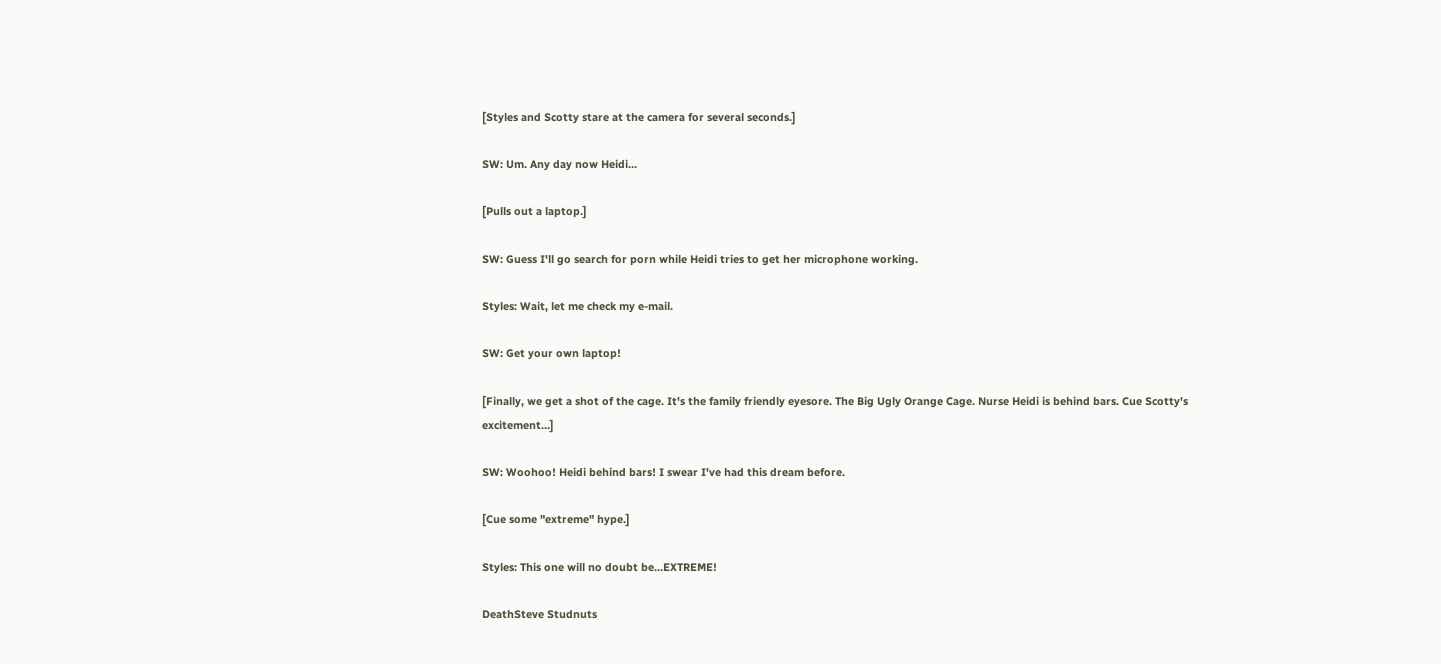[Styles and Scotty stare at the camera for several seconds.]

SW: Um. Any day now Heidi…

[Pulls out a laptop.]

SW: Guess I'll go search for porn while Heidi tries to get her microphone working.

Styles: Wait, let me check my e-mail.

SW: Get your own laptop!

[Finally, we get a shot of the cage. It's the family friendly eyesore. The Big Ugly Orange Cage. Nurse Heidi is behind bars. Cue Scotty's excitement…]

SW: Woohoo! Heidi behind bars! I swear I've had this dream before.

[Cue some "extreme" hype.]

Styles: This one will no doubt be…EXTREME!

DeathSteve Studnuts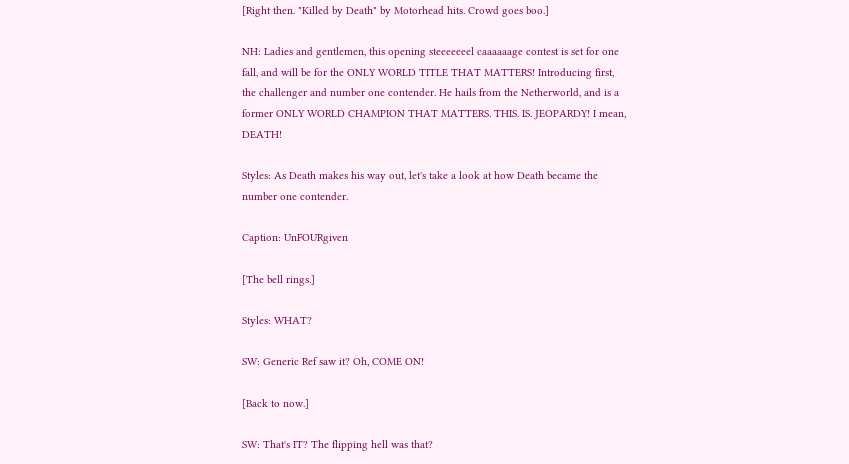[Right then. "Killed by Death" by Motorhead hits. Crowd goes boo.]

NH: Ladies and gentlemen, this opening steeeeeeel caaaaaage contest is set for one fall, and will be for the ONLY WORLD TITLE THAT MATTERS! Introducing first, the challenger and number one contender. He hails from the Netherworld, and is a former ONLY WORLD CHAMPION THAT MATTERS. THIS. IS. JEOPARDY! I mean, DEATH!

Styles: As Death makes his way out, let's take a look at how Death became the number one contender.

Caption: UnFOURgiven

[The bell rings.]

Styles: WHAT?

SW: Generic Ref saw it? Oh, COME ON!

[Back to now.]

SW: That's IT? The flipping hell was that?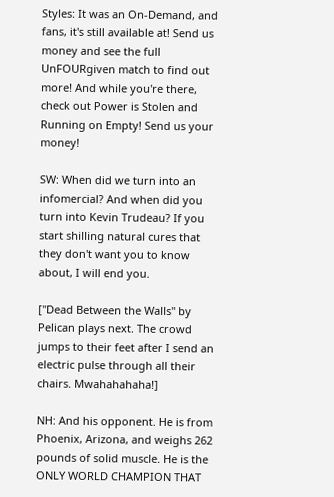Styles: It was an On-Demand, and fans, it's still available at! Send us money and see the full UnFOURgiven match to find out more! And while you're there, check out Power is Stolen and Running on Empty! Send us your money!

SW: When did we turn into an infomercial? And when did you turn into Kevin Trudeau? If you start shilling natural cures that they don't want you to know about, I will end you.

["Dead Between the Walls" by Pelican plays next. The crowd jumps to their feet after I send an electric pulse through all their chairs. Mwahahahaha!]

NH: And his opponent. He is from Phoenix, Arizona, and weighs 262 pounds of solid muscle. He is the ONLY WORLD CHAMPION THAT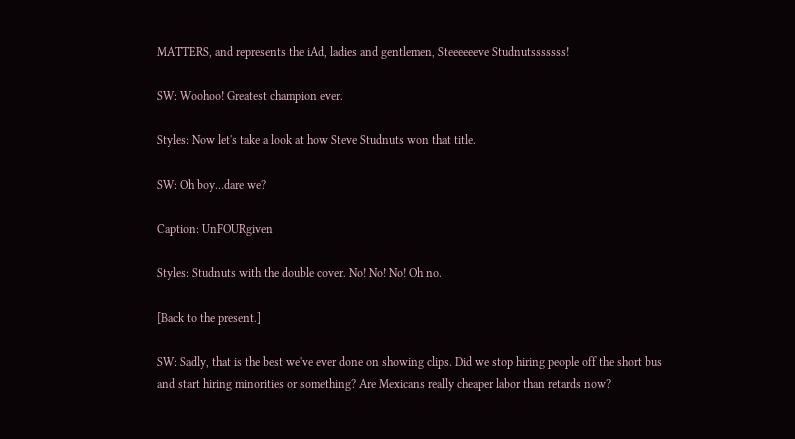MATTERS, and represents the iAd, ladies and gentlemen, Steeeeeeve Studnutsssssss!

SW: Woohoo! Greatest champion ever.

Styles: Now let's take a look at how Steve Studnuts won that title.

SW: Oh boy…dare we?

Caption: UnFOURgiven

Styles: Studnuts with the double cover. No! No! No! Oh no.

[Back to the present.]

SW: Sadly, that is the best we've ever done on showing clips. Did we stop hiring people off the short bus and start hiring minorities or something? Are Mexicans really cheaper labor than retards now?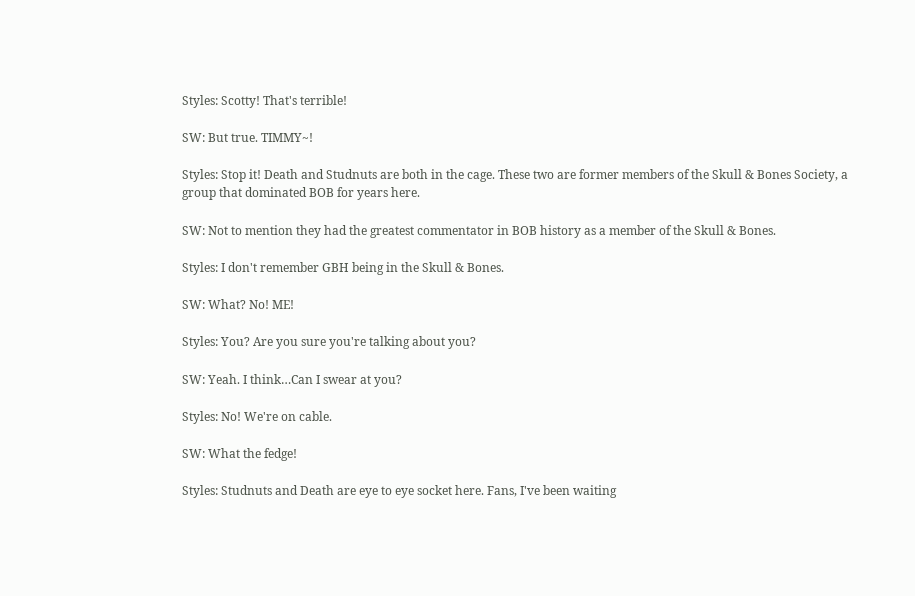Styles: Scotty! That's terrible!

SW: But true. TIMMY~!

Styles: Stop it! Death and Studnuts are both in the cage. These two are former members of the Skull & Bones Society, a group that dominated BOB for years here.

SW: Not to mention they had the greatest commentator in BOB history as a member of the Skull & Bones.

Styles: I don't remember GBH being in the Skull & Bones.

SW: What? No! ME!

Styles: You? Are you sure you're talking about you?

SW: Yeah. I think…Can I swear at you?

Styles: No! We're on cable.

SW: What the fedge!

Styles: Studnuts and Death are eye to eye socket here. Fans, I've been waiting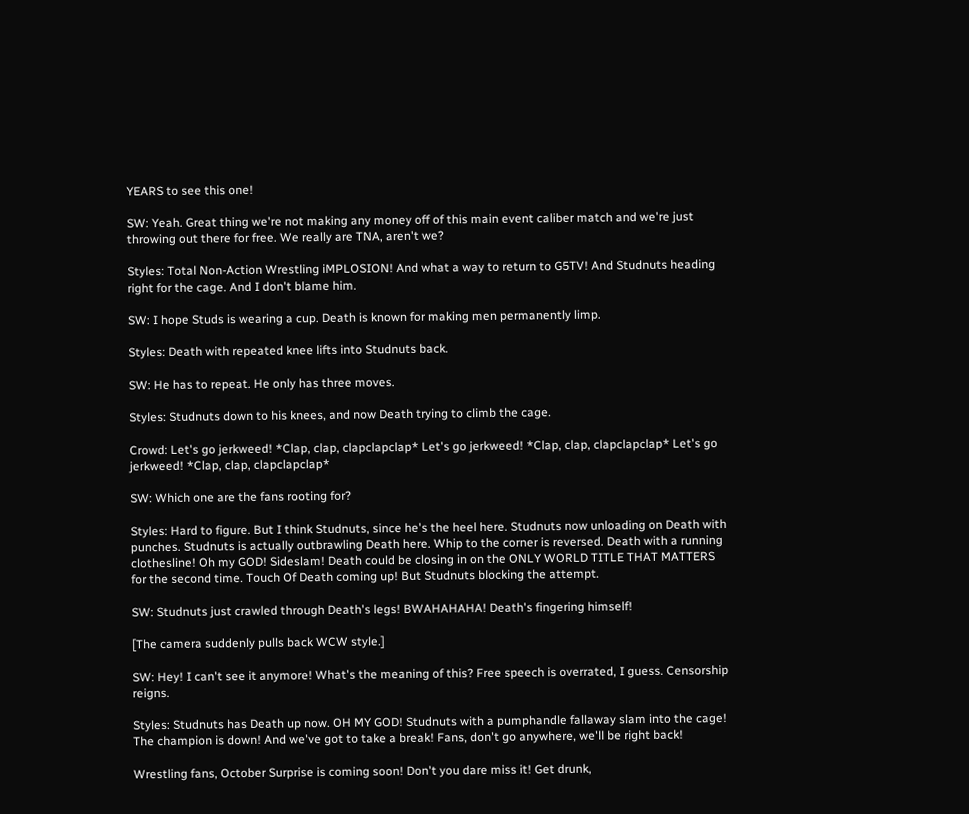YEARS to see this one!

SW: Yeah. Great thing we're not making any money off of this main event caliber match and we're just throwing out there for free. We really are TNA, aren't we?

Styles: Total Non-Action Wrestling iMPLOSION! And what a way to return to G5TV! And Studnuts heading right for the cage. And I don't blame him.

SW: I hope Studs is wearing a cup. Death is known for making men permanently limp.

Styles: Death with repeated knee lifts into Studnuts back.

SW: He has to repeat. He only has three moves.

Styles: Studnuts down to his knees, and now Death trying to climb the cage.

Crowd: Let's go jerkweed! *Clap, clap, clapclapclap* Let's go jerkweed! *Clap, clap, clapclapclap* Let's go jerkweed! *Clap, clap, clapclapclap*

SW: Which one are the fans rooting for?

Styles: Hard to figure. But I think Studnuts, since he's the heel here. Studnuts now unloading on Death with punches. Studnuts is actually outbrawling Death here. Whip to the corner is reversed. Death with a running clothesline! Oh my GOD! Sideslam! Death could be closing in on the ONLY WORLD TITLE THAT MATTERS for the second time. Touch Of Death coming up! But Studnuts blocking the attempt.

SW: Studnuts just crawled through Death's legs! BWAHAHAHA! Death's fingering himself!

[The camera suddenly pulls back WCW style.]

SW: Hey! I can't see it anymore! What's the meaning of this? Free speech is overrated, I guess. Censorship reigns.

Styles: Studnuts has Death up now. OH MY GOD! Studnuts with a pumphandle fallaway slam into the cage! The champion is down! And we've got to take a break! Fans, don't go anywhere, we'll be right back!

Wrestling fans, October Surprise is coming soon! Don't you dare miss it! Get drunk,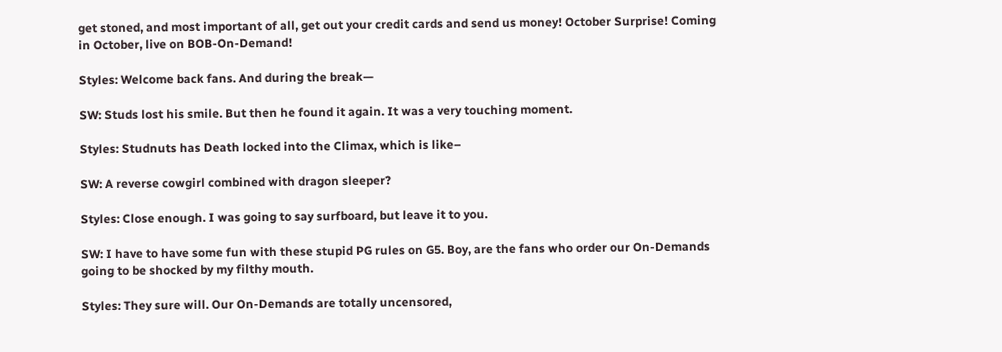get stoned, and most important of all, get out your credit cards and send us money! October Surprise! Coming in October, live on BOB-On-Demand!

Styles: Welcome back fans. And during the break—

SW: Studs lost his smile. But then he found it again. It was a very touching moment.

Styles: Studnuts has Death locked into the Climax, which is like–

SW: A reverse cowgirl combined with dragon sleeper?

Styles: Close enough. I was going to say surfboard, but leave it to you.

SW: I have to have some fun with these stupid PG rules on G5. Boy, are the fans who order our On-Demands going to be shocked by my filthy mouth.

Styles: They sure will. Our On-Demands are totally uncensored,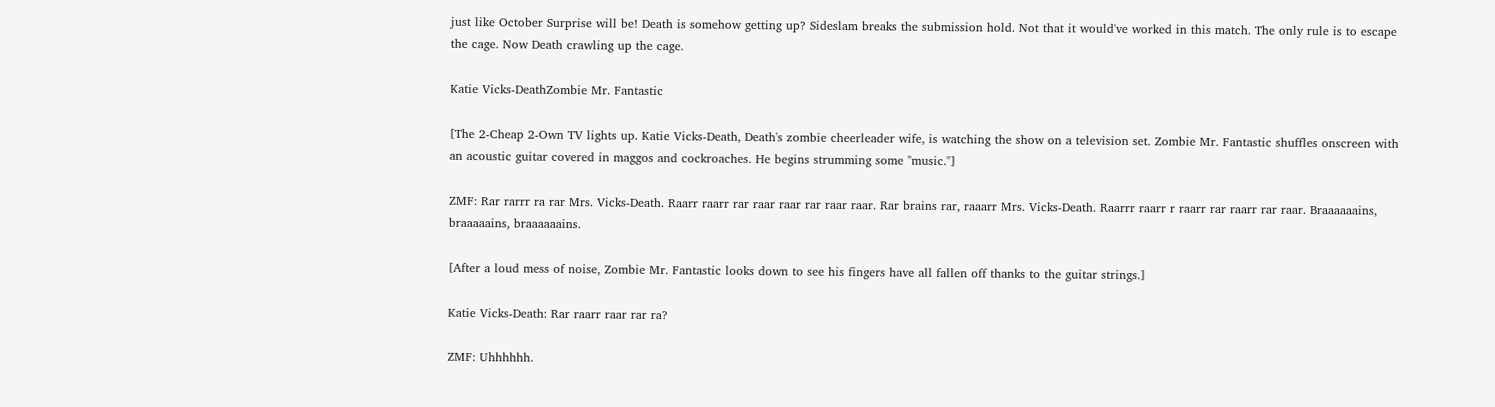just like October Surprise will be! Death is somehow getting up? Sideslam breaks the submission hold. Not that it would've worked in this match. The only rule is to escape the cage. Now Death crawling up the cage.

Katie Vicks-DeathZombie Mr. Fantastic

[The 2-Cheap 2-Own TV lights up. Katie Vicks-Death, Death's zombie cheerleader wife, is watching the show on a television set. Zombie Mr. Fantastic shuffles onscreen with an acoustic guitar covered in maggos and cockroaches. He begins strumming some "music."]

ZMF: Rar rarrr ra rar Mrs. Vicks-Death. Raarr raarr rar raar raar rar raar raar. Rar brains rar, raaarr Mrs. Vicks-Death. Raarrr raarr r raarr rar raarr rar raar. Braaaaaains, braaaaains, braaaaaains.

[After a loud mess of noise, Zombie Mr. Fantastic looks down to see his fingers have all fallen off thanks to the guitar strings.]

Katie Vicks-Death: Rar raarr raar rar ra?

ZMF: Uhhhhhh.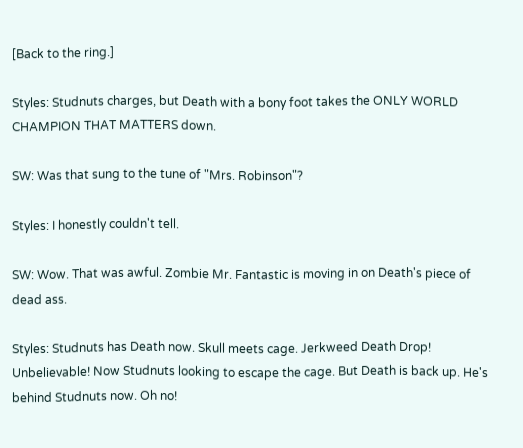[Back to the ring.]

Styles: Studnuts charges, but Death with a bony foot takes the ONLY WORLD CHAMPION THAT MATTERS down.

SW: Was that sung to the tune of "Mrs. Robinson"?

Styles: I honestly couldn't tell.

SW: Wow. That was awful. Zombie Mr. Fantastic is moving in on Death's piece of dead ass.

Styles: Studnuts has Death now. Skull meets cage. Jerkweed Death Drop! Unbelievable! Now Studnuts looking to escape the cage. But Death is back up. He's behind Studnuts now. Oh no!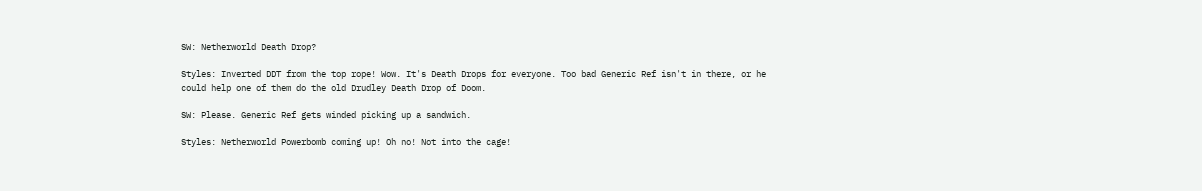SW: Netherworld Death Drop?

Styles: Inverted DDT from the top rope! Wow. It's Death Drops for everyone. Too bad Generic Ref isn't in there, or he could help one of them do the old Drudley Death Drop of Doom.

SW: Please. Generic Ref gets winded picking up a sandwich.

Styles: Netherworld Powerbomb coming up! Oh no! Not into the cage!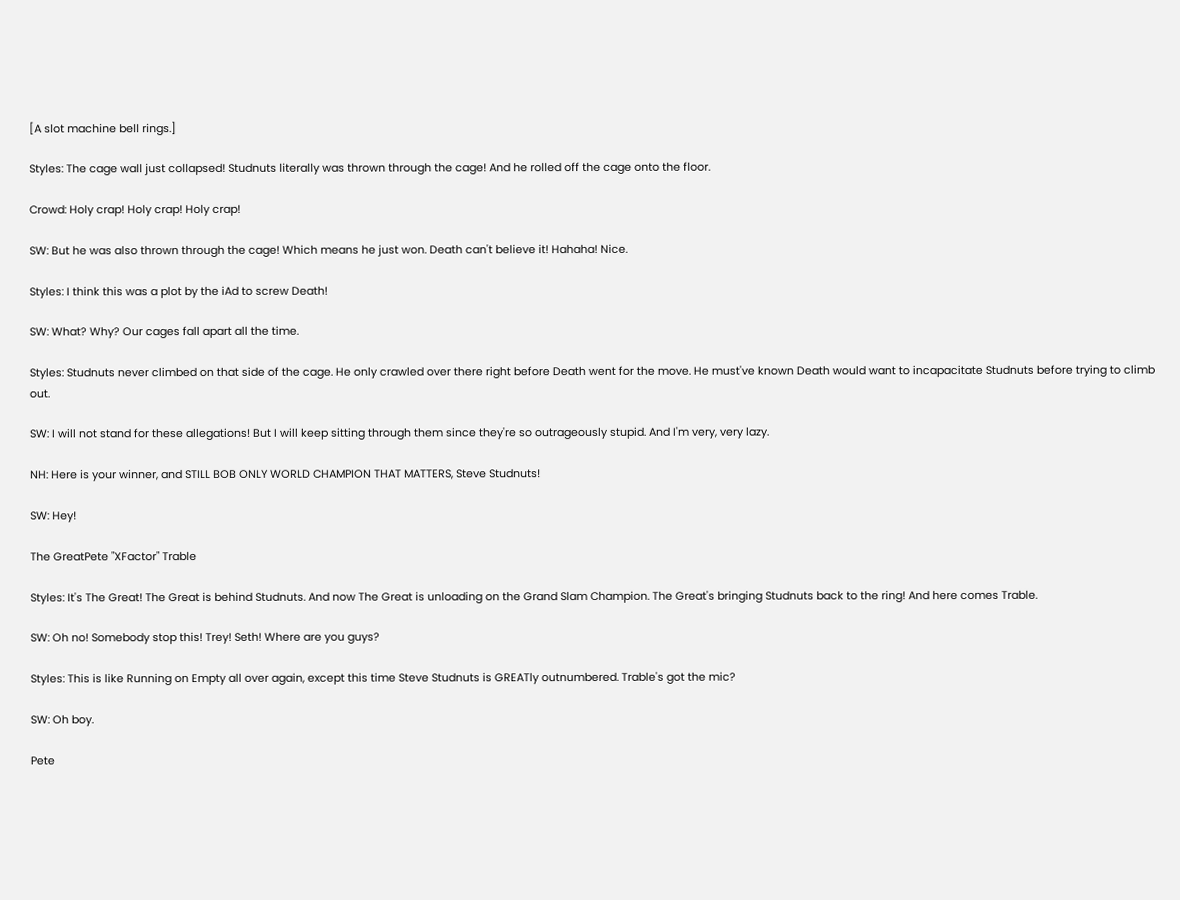[A slot machine bell rings.]

Styles: The cage wall just collapsed! Studnuts literally was thrown through the cage! And he rolled off the cage onto the floor.

Crowd: Holy crap! Holy crap! Holy crap!

SW: But he was also thrown through the cage! Which means he just won. Death can't believe it! Hahaha! Nice.

Styles: I think this was a plot by the iAd to screw Death!

SW: What? Why? Our cages fall apart all the time.

Styles: Studnuts never climbed on that side of the cage. He only crawled over there right before Death went for the move. He must've known Death would want to incapacitate Studnuts before trying to climb out.

SW: I will not stand for these allegations! But I will keep sitting through them since they're so outrageously stupid. And I'm very, very lazy.

NH: Here is your winner, and STILL BOB ONLY WORLD CHAMPION THAT MATTERS, Steve Studnuts!

SW: Hey!

The GreatPete "XFactor" Trable

Styles: It's The Great! The Great is behind Studnuts. And now The Great is unloading on the Grand Slam Champion. The Great's bringing Studnuts back to the ring! And here comes Trable.

SW: Oh no! Somebody stop this! Trey! Seth! Where are you guys?

Styles: This is like Running on Empty all over again, except this time Steve Studnuts is GREATly outnumbered. Trable's got the mic?

SW: Oh boy.

Pete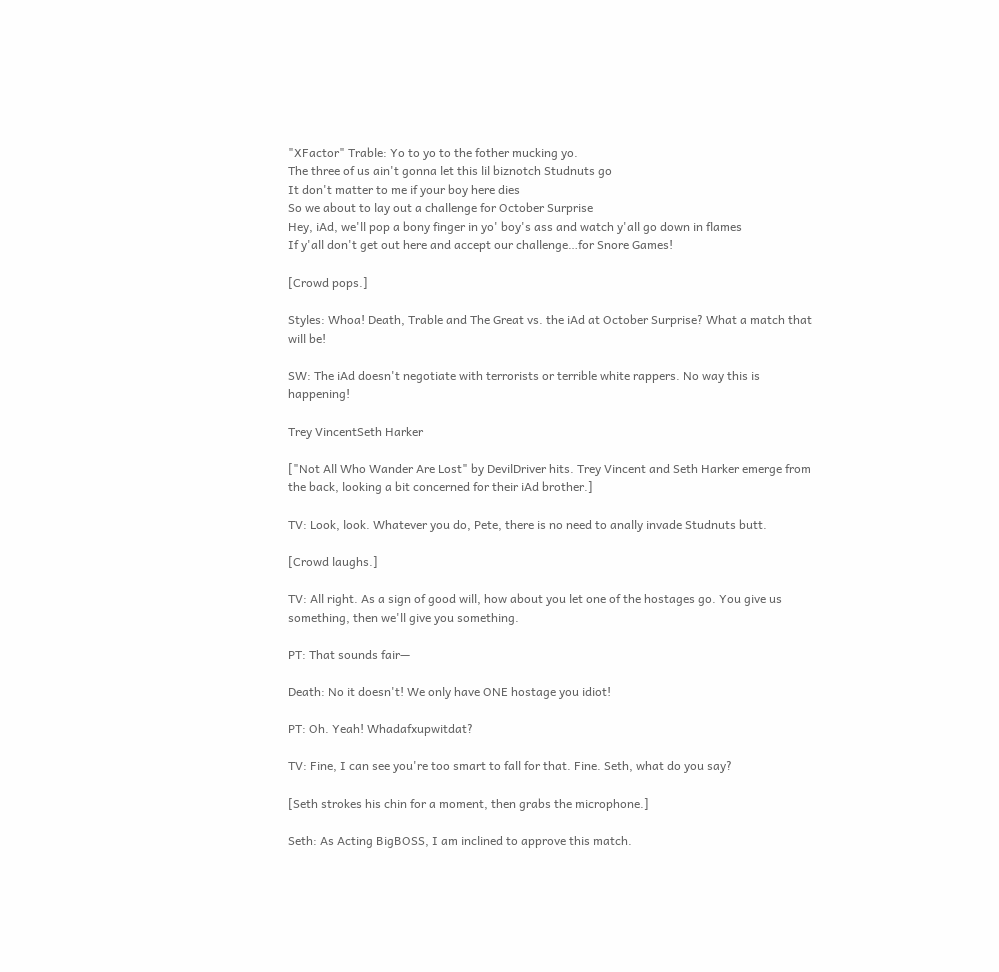"XFactor" Trable: Yo to yo to the fother mucking yo.
The three of us ain't gonna let this lil biznotch Studnuts go
It don't matter to me if your boy here dies
So we about to lay out a challenge for October Surprise
Hey, iAd, we'll pop a bony finger in yo' boy's ass and watch y'all go down in flames
If y'all don't get out here and accept our challenge…for Snore Games!

[Crowd pops.]

Styles: Whoa! Death, Trable and The Great vs. the iAd at October Surprise? What a match that will be!

SW: The iAd doesn't negotiate with terrorists or terrible white rappers. No way this is happening!

Trey VincentSeth Harker

["Not All Who Wander Are Lost" by DevilDriver hits. Trey Vincent and Seth Harker emerge from the back, looking a bit concerned for their iAd brother.]

TV: Look, look. Whatever you do, Pete, there is no need to anally invade Studnuts butt.

[Crowd laughs.]

TV: All right. As a sign of good will, how about you let one of the hostages go. You give us something, then we'll give you something.

PT: That sounds fair—

Death: No it doesn't! We only have ONE hostage you idiot!

PT: Oh. Yeah! Whadafxupwitdat?

TV: Fine, I can see you're too smart to fall for that. Fine. Seth, what do you say?

[Seth strokes his chin for a moment, then grabs the microphone.]

Seth: As Acting BigBOSS, I am inclined to approve this match.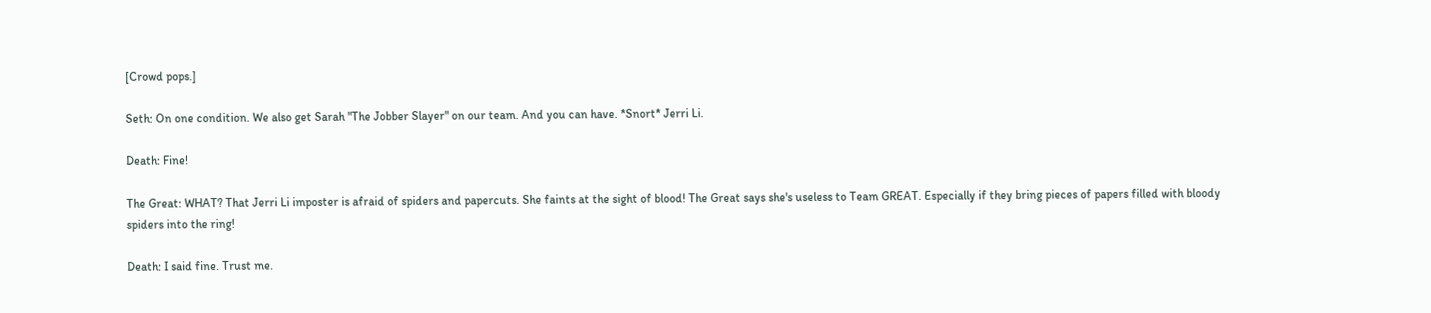[Crowd pops.]

Seth: On one condition. We also get Sarah "The Jobber Slayer" on our team. And you can have. *Snort* Jerri Li.

Death: Fine!

The Great: WHAT? That Jerri Li imposter is afraid of spiders and papercuts. She faints at the sight of blood! The Great says she's useless to Team GREAT. Especially if they bring pieces of papers filled with bloody spiders into the ring!

Death: I said fine. Trust me.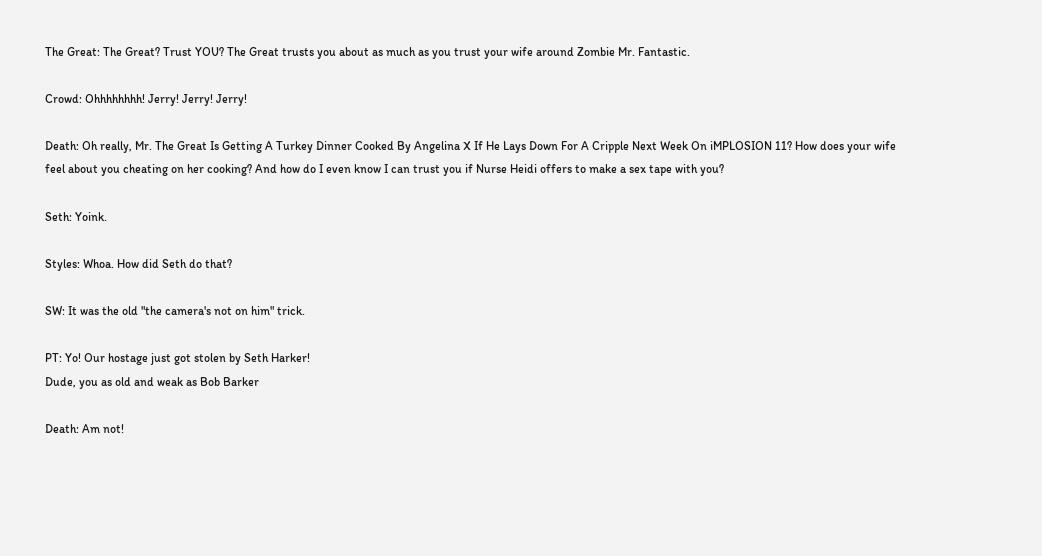The Great: The Great? Trust YOU? The Great trusts you about as much as you trust your wife around Zombie Mr. Fantastic.

Crowd: Ohhhhhhhh! Jerry! Jerry! Jerry!

Death: Oh really, Mr. The Great Is Getting A Turkey Dinner Cooked By Angelina X If He Lays Down For A Cripple Next Week On iMPLOSION 11? How does your wife feel about you cheating on her cooking? And how do I even know I can trust you if Nurse Heidi offers to make a sex tape with you?

Seth: Yoink.

Styles: Whoa. How did Seth do that?

SW: It was the old "the camera's not on him" trick.

PT: Yo! Our hostage just got stolen by Seth Harker!
Dude, you as old and weak as Bob Barker

Death: Am not!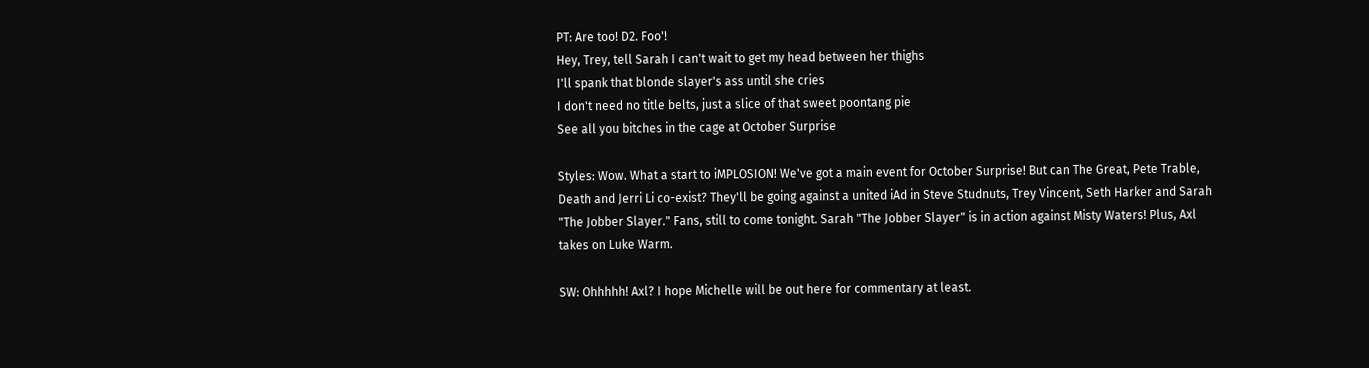PT: Are too! D2. Foo'!
Hey, Trey, tell Sarah I can't wait to get my head between her thighs
I'll spank that blonde slayer's ass until she cries
I don't need no title belts, just a slice of that sweet poontang pie
See all you bitches in the cage at October Surprise

Styles: Wow. What a start to iMPLOSION! We've got a main event for October Surprise! But can The Great, Pete Trable, Death and Jerri Li co-exist? They'll be going against a united iAd in Steve Studnuts, Trey Vincent, Seth Harker and Sarah "The Jobber Slayer." Fans, still to come tonight. Sarah "The Jobber Slayer" is in action against Misty Waters! Plus, Axl takes on Luke Warm.

SW: Ohhhhh! Axl? I hope Michelle will be out here for commentary at least.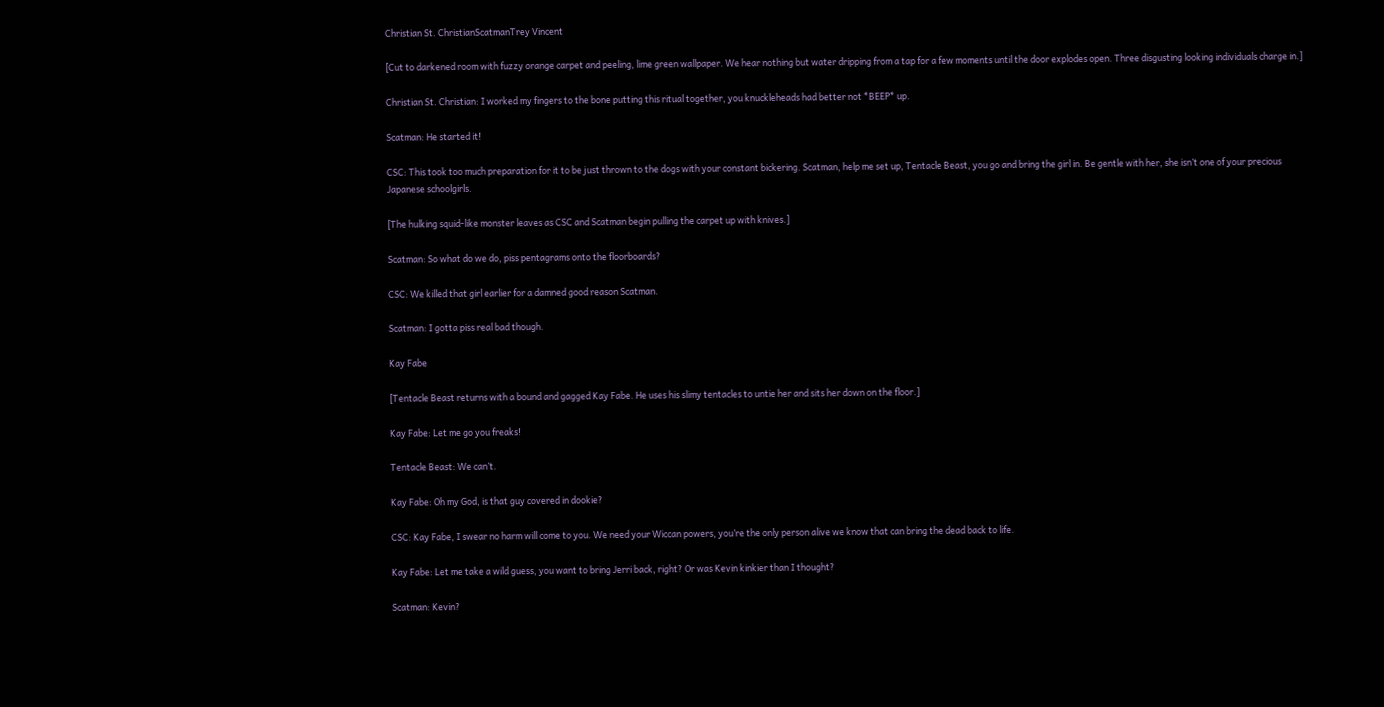Christian St. ChristianScatmanTrey Vincent

[Cut to darkened room with fuzzy orange carpet and peeling, lime green wallpaper. We hear nothing but water dripping from a tap for a few moments until the door explodes open. Three disgusting looking individuals charge in.]

Christian St. Christian: I worked my fingers to the bone putting this ritual together, you knuckleheads had better not *BEEP* up.

Scatman: He started it!

CSC: This took too much preparation for it to be just thrown to the dogs with your constant bickering. Scatman, help me set up, Tentacle Beast, you go and bring the girl in. Be gentle with her, she isn’t one of your precious Japanese schoolgirls.

[The hulking squid-like monster leaves as CSC and Scatman begin pulling the carpet up with knives.]

Scatman: So what do we do, piss pentagrams onto the floorboards?

CSC: We killed that girl earlier for a damned good reason Scatman.

Scatman: I gotta piss real bad though.

Kay Fabe

[Tentacle Beast returns with a bound and gagged Kay Fabe. He uses his slimy tentacles to untie her and sits her down on the floor.]

Kay Fabe: Let me go you freaks!

Tentacle Beast: We can’t.

Kay Fabe: Oh my God, is that guy covered in dookie?

CSC: Kay Fabe, I swear no harm will come to you. We need your Wiccan powers, you’re the only person alive we know that can bring the dead back to life.

Kay Fabe: Let me take a wild guess, you want to bring Jerri back, right? Or was Kevin kinkier than I thought?

Scatman: Kevin?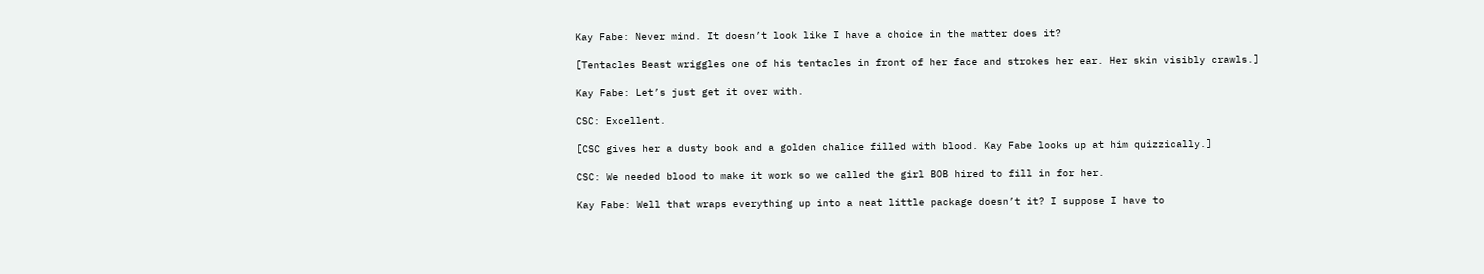Kay Fabe: Never mind. It doesn’t look like I have a choice in the matter does it?

[Tentacles Beast wriggles one of his tentacles in front of her face and strokes her ear. Her skin visibly crawls.]

Kay Fabe: Let’s just get it over with.

CSC: Excellent.

[CSC gives her a dusty book and a golden chalice filled with blood. Kay Fabe looks up at him quizzically.]

CSC: We needed blood to make it work so we called the girl BOB hired to fill in for her.

Kay Fabe: Well that wraps everything up into a neat little package doesn’t it? I suppose I have to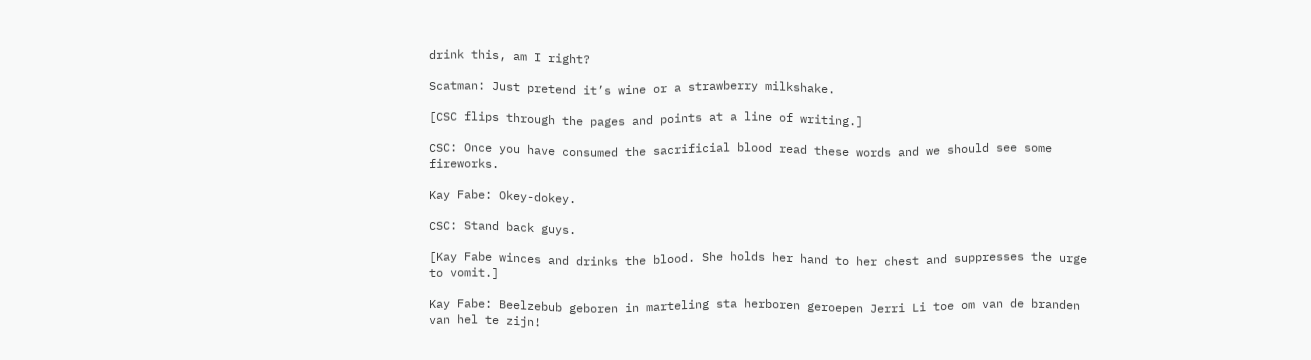drink this, am I right?

Scatman: Just pretend it’s wine or a strawberry milkshake.

[CSC flips through the pages and points at a line of writing.]

CSC: Once you have consumed the sacrificial blood read these words and we should see some fireworks.

Kay Fabe: Okey-dokey.

CSC: Stand back guys.

[Kay Fabe winces and drinks the blood. She holds her hand to her chest and suppresses the urge to vomit.]

Kay Fabe: Beelzebub geboren in marteling sta herboren geroepen Jerri Li toe om van de branden van hel te zijn!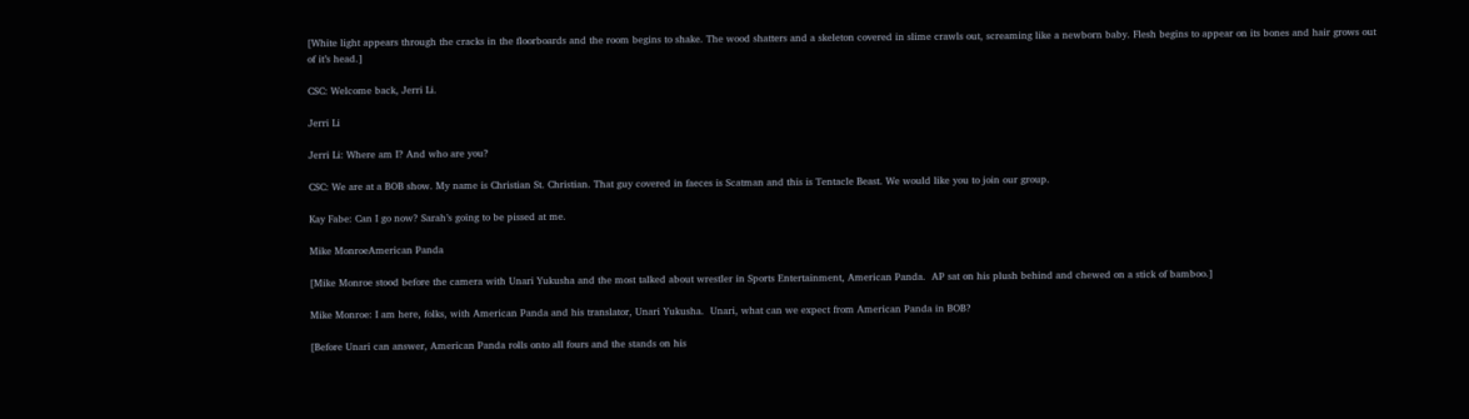[White light appears through the cracks in the floorboards and the room begins to shake. The wood shatters and a skeleton covered in slime crawls out, screaming like a newborn baby. Flesh begins to appear on its bones and hair grows out of it’s head.]

CSC: Welcome back, Jerri Li.

Jerri Li

Jerri Li: Where am I? And who are you?

CSC: We are at a BOB show. My name is Christian St. Christian. That guy covered in faeces is Scatman and this is Tentacle Beast. We would like you to join our group.

Kay Fabe: Can I go now? Sarah’s going to be pissed at me.

Mike MonroeAmerican Panda

[Mike Monroe stood before the camera with Unari Yukusha and the most talked about wrestler in Sports Entertainment, American Panda.  AP sat on his plush behind and chewed on a stick of bamboo.]

Mike Monroe: I am here, folks, with American Panda and his translator, Unari Yukusha.  Unari, what can we expect from American Panda in BOB?

[Before Unari can answer, American Panda rolls onto all fours and the stands on his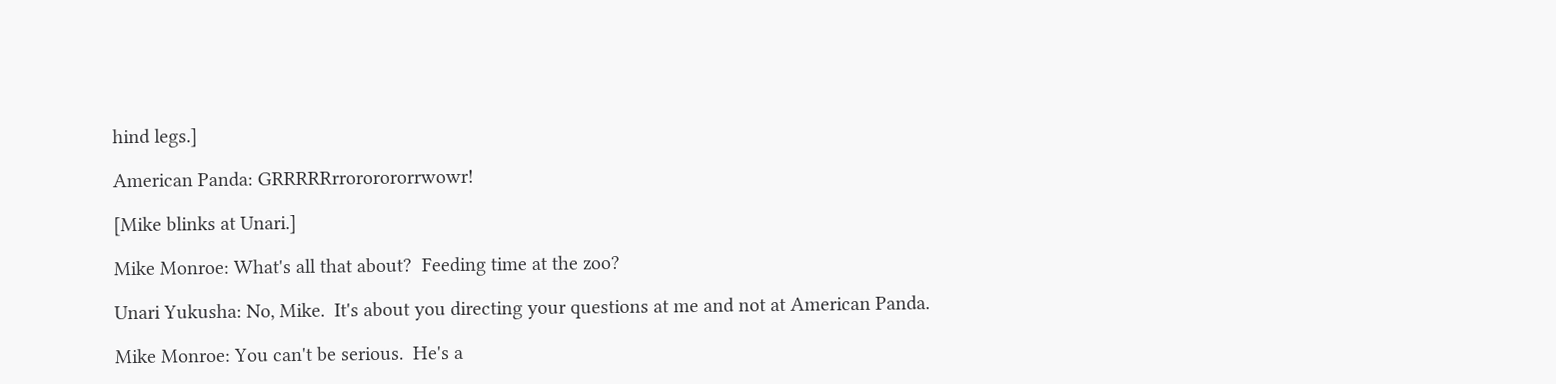hind legs.]

American Panda: GRRRRRrrororororrwowr!

[Mike blinks at Unari.]

Mike Monroe: What's all that about?  Feeding time at the zoo?

Unari Yukusha: No, Mike.  It's about you directing your questions at me and not at American Panda.

Mike Monroe: You can't be serious.  He's a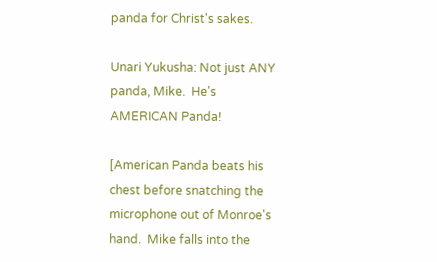panda for Christ's sakes.

Unari Yukusha: Not just ANY panda, Mike.  He's AMERICAN Panda!

[American Panda beats his chest before snatching the microphone out of Monroe's hand.  Mike falls into the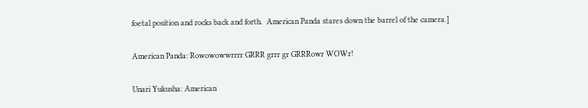foetal position and rocks back and forth.  American Panda stares down the barrel of the camera.]

American Panda: Rowowowwrrrr GRRR grrr gr GRRRowr WOWr!

Unari Yukusha: American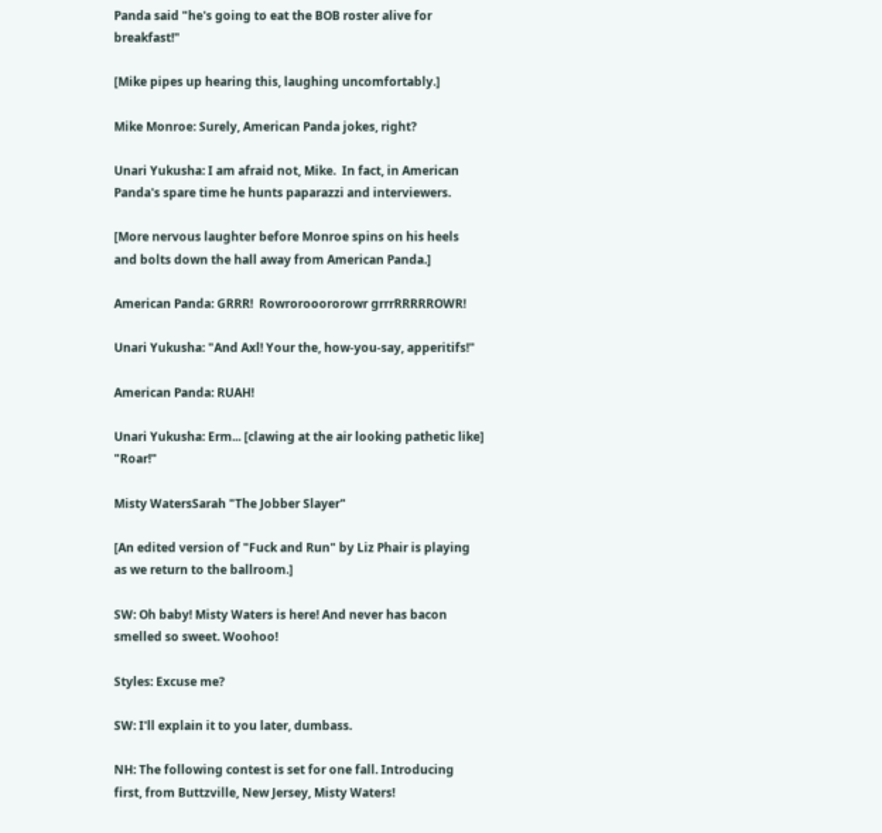Panda said "he's going to eat the BOB roster alive for breakfast!"

[Mike pipes up hearing this, laughing uncomfortably.]

Mike Monroe: Surely, American Panda jokes, right?

Unari Yukusha: I am afraid not, Mike.  In fact, in American Panda's spare time he hunts paparazzi and interviewers.

[More nervous laughter before Monroe spins on his heels and bolts down the hall away from American Panda.]

American Panda: GRRR!  Rowrorooororowr grrrRRRRROWR!

Unari Yukusha: "And Axl! Your the, how-you-say, apperitifs!"

American Panda: RUAH!

Unari Yukusha: Erm... [clawing at the air looking pathetic like] "Roar!"

Misty WatersSarah "The Jobber Slayer"

[An edited version of "Fuck and Run" by Liz Phair is playing as we return to the ballroom.]

SW: Oh baby! Misty Waters is here! And never has bacon smelled so sweet. Woohoo!

Styles: Excuse me?

SW: I'll explain it to you later, dumbass.

NH: The following contest is set for one fall. Introducing first, from Buttzville, New Jersey, Misty Waters!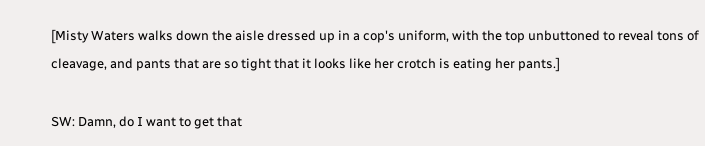[Misty Waters walks down the aisle dressed up in a cop's uniform, with the top unbuttoned to reveal tons of cleavage, and pants that are so tight that it looks like her crotch is eating her pants.]

SW: Damn, do I want to get that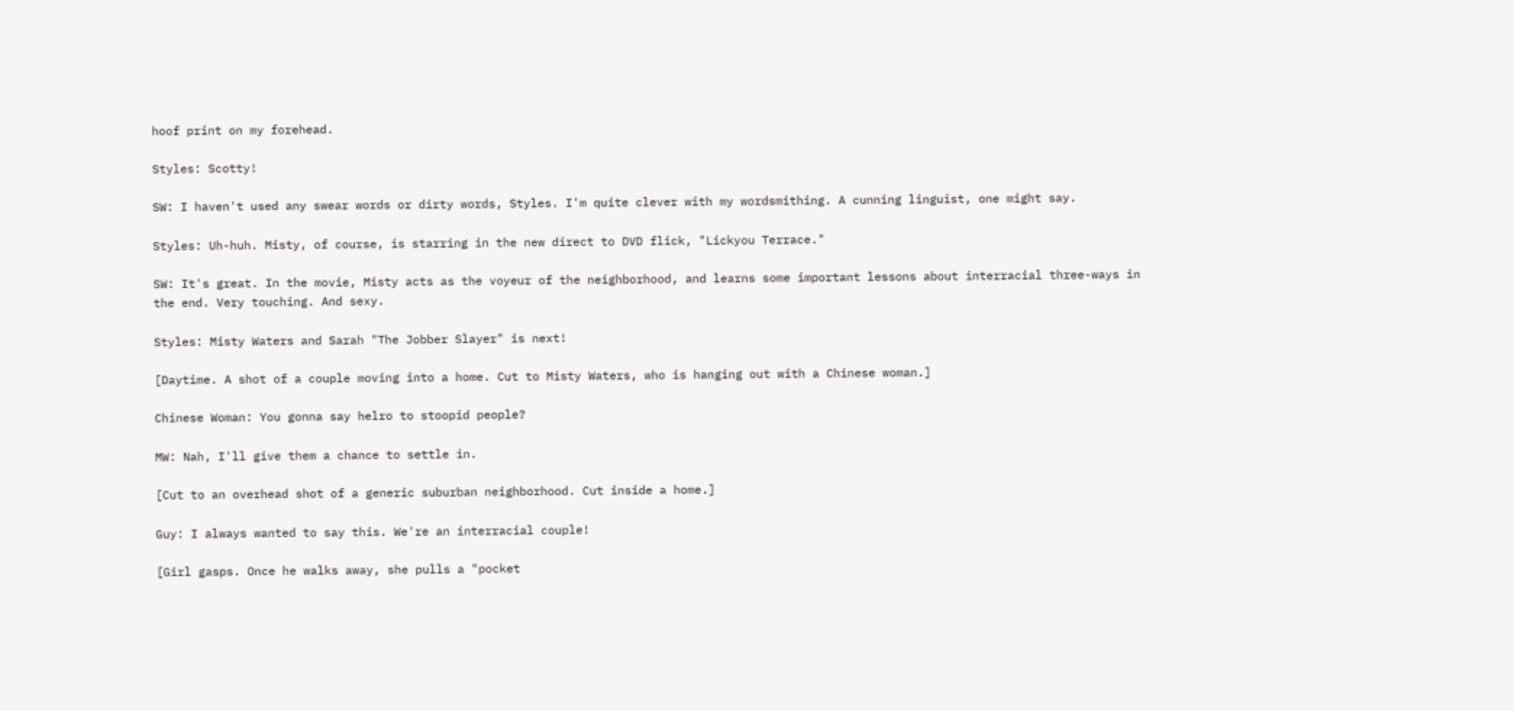hoof print on my forehead.

Styles: Scotty!

SW: I haven't used any swear words or dirty words, Styles. I'm quite clever with my wordsmithing. A cunning linguist, one might say.

Styles: Uh-huh. Misty, of course, is starring in the new direct to DVD flick, "Lickyou Terrace."

SW: It's great. In the movie, Misty acts as the voyeur of the neighborhood, and learns some important lessons about interracial three-ways in the end. Very touching. And sexy.

Styles: Misty Waters and Sarah "The Jobber Slayer" is next!

[Daytime. A shot of a couple moving into a home. Cut to Misty Waters, who is hanging out with a Chinese woman.]

Chinese Woman: You gonna say helro to stoopid people?

MW: Nah, I'll give them a chance to settle in.

[Cut to an overhead shot of a generic suburban neighborhood. Cut inside a home.]

Guy: I always wanted to say this. We're an interracial couple!

[Girl gasps. Once he walks away, she pulls a "pocket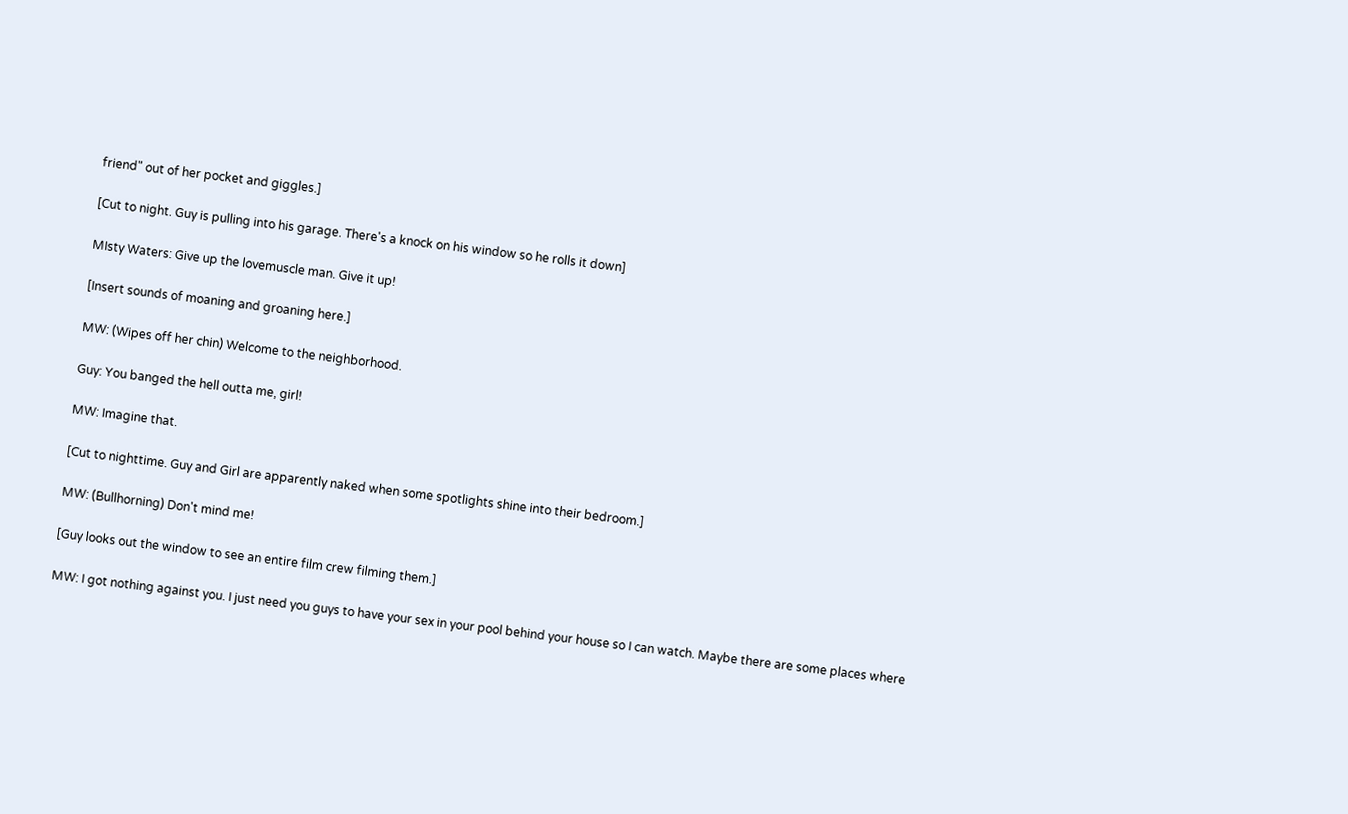friend" out of her pocket and giggles.]

[Cut to night. Guy is pulling into his garage. There's a knock on his window so he rolls it down]

MIsty Waters: Give up the lovemuscle man. Give it up!

[Insert sounds of moaning and groaning here.]

MW: (Wipes off her chin) Welcome to the neighborhood.

Guy: You banged the hell outta me, girl!

MW: Imagine that.

[Cut to nighttime. Guy and Girl are apparently naked when some spotlights shine into their bedroom.]

MW: (Bullhorning) Don't mind me!

[Guy looks out the window to see an entire film crew filming them.]

MW: I got nothing against you. I just need you guys to have your sex in your pool behind your house so I can watch. Maybe there are some places where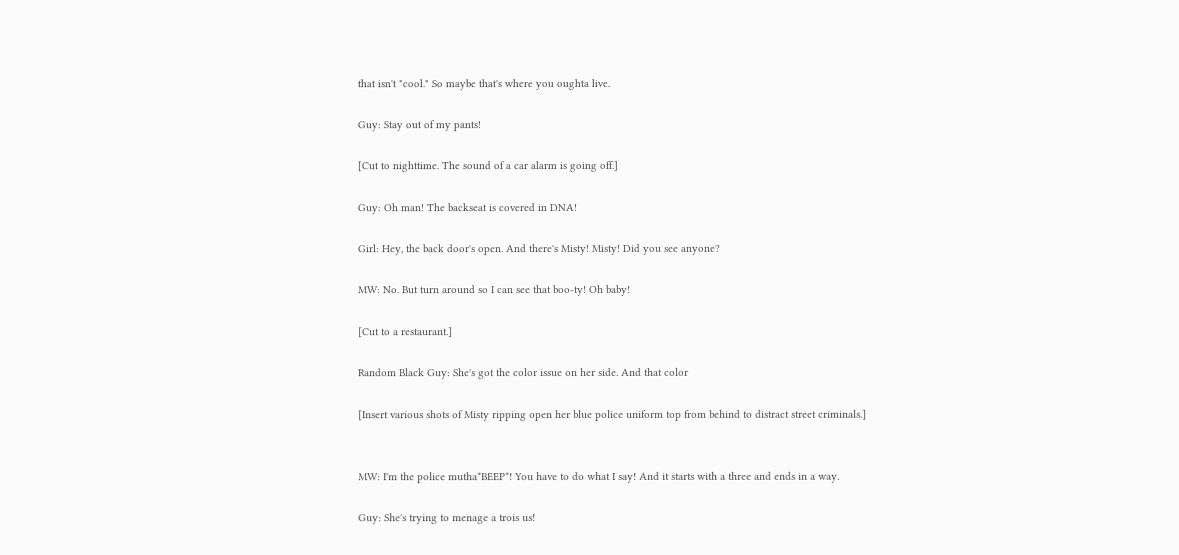that isn't "cool." So maybe that's where you oughta live.

Guy: Stay out of my pants!

[Cut to nighttime. The sound of a car alarm is going off.]

Guy: Oh man! The backseat is covered in DNA!

Girl: Hey, the back door's open. And there's Misty! Misty! Did you see anyone?

MW: No. But turn around so I can see that boo-ty! Oh baby!

[Cut to a restaurant.]

Random Black Guy: She's got the color issue on her side. And that color

[Insert various shots of Misty ripping open her blue police uniform top from behind to distract street criminals.]


MW: I'm the police mutha*BEEP*! You have to do what I say! And it starts with a three and ends in a way.

Guy: She's trying to menage a trois us!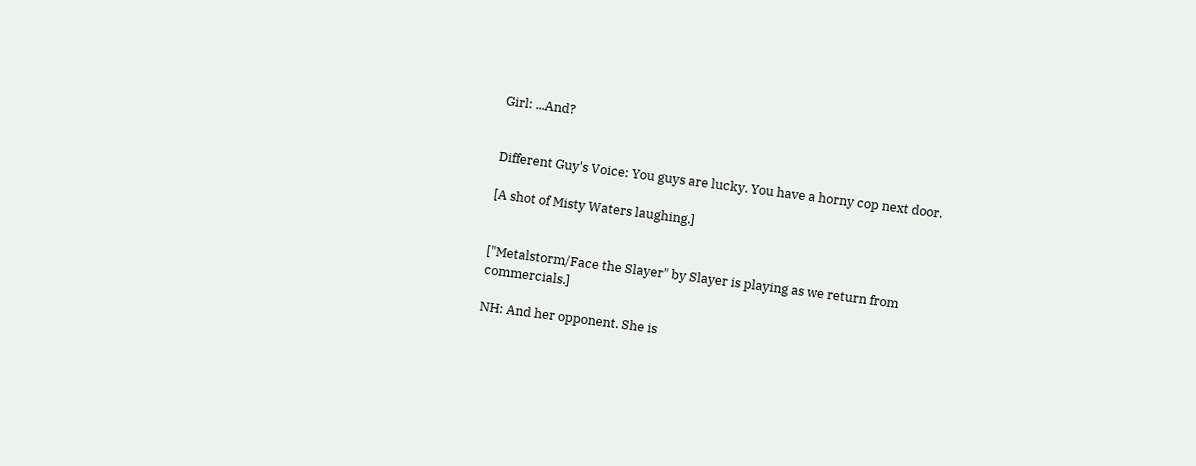Girl: ...And?


Different Guy's Voice: You guys are lucky. You have a horny cop next door.

[A shot of Misty Waters laughing.]


["Metalstorm/Face the Slayer" by Slayer is playing as we return from commercials.]

NH: And her opponent. She is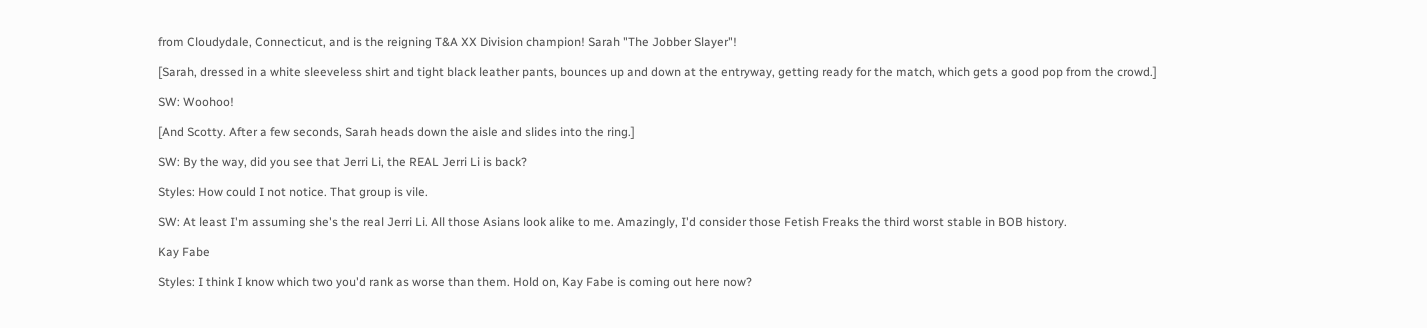from Cloudydale, Connecticut, and is the reigning T&A XX Division champion! Sarah "The Jobber Slayer"!

[Sarah, dressed in a white sleeveless shirt and tight black leather pants, bounces up and down at the entryway, getting ready for the match, which gets a good pop from the crowd.]

SW: Woohoo!

[And Scotty. After a few seconds, Sarah heads down the aisle and slides into the ring.]

SW: By the way, did you see that Jerri Li, the REAL Jerri Li is back?

Styles: How could I not notice. That group is vile.

SW: At least I'm assuming she's the real Jerri Li. All those Asians look alike to me. Amazingly, I'd consider those Fetish Freaks the third worst stable in BOB history.

Kay Fabe

Styles: I think I know which two you'd rank as worse than them. Hold on, Kay Fabe is coming out here now?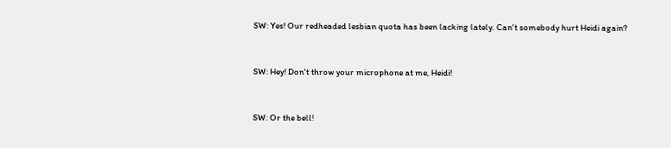SW: Yes! Our redheaded lesbian quota has been lacking lately. Can't somebody hurt Heidi again?


SW: Hey! Don't throw your microphone at me, Heidi!


SW: Or the bell!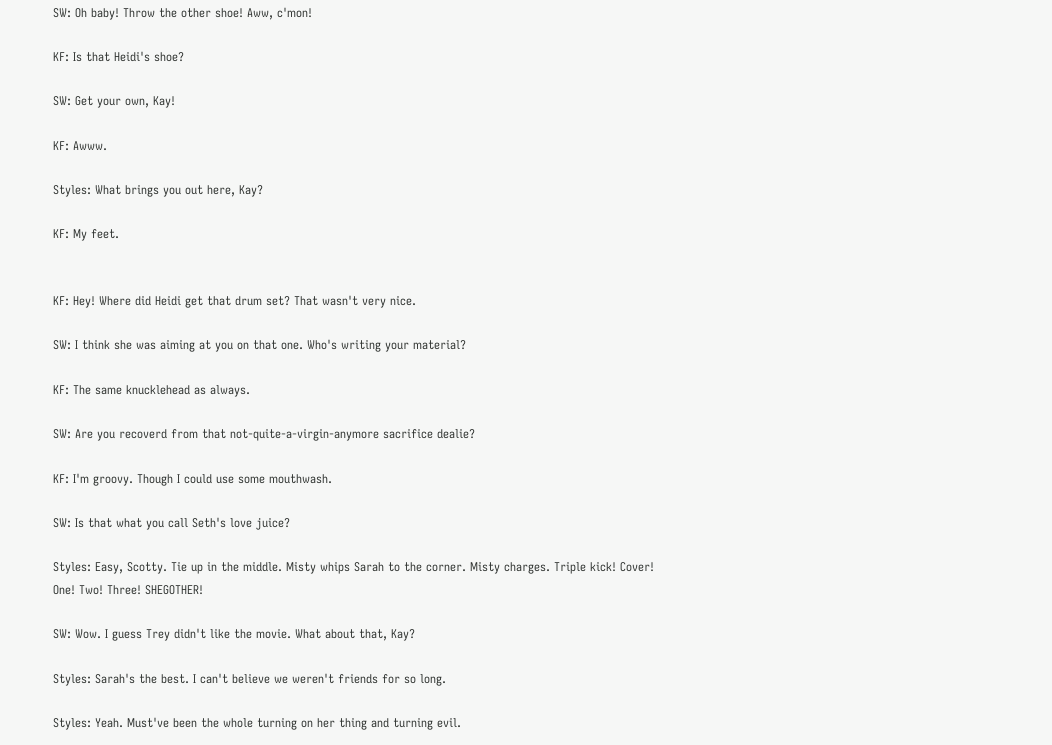SW: Oh baby! Throw the other shoe! Aww, c'mon!

KF: Is that Heidi's shoe?

SW: Get your own, Kay!

KF: Awww.

Styles: What brings you out here, Kay?

KF: My feet.


KF: Hey! Where did Heidi get that drum set? That wasn't very nice.

SW: I think she was aiming at you on that one. Who's writing your material?

KF: The same knucklehead as always.

SW: Are you recoverd from that not-quite-a-virgin-anymore sacrifice dealie?

KF: I'm groovy. Though I could use some mouthwash.

SW: Is that what you call Seth's love juice?

Styles: Easy, Scotty. Tie up in the middle. Misty whips Sarah to the corner. Misty charges. Triple kick! Cover! One! Two! Three! SHEGOTHER!

SW: Wow. I guess Trey didn't like the movie. What about that, Kay?

Styles: Sarah's the best. I can't believe we weren't friends for so long.

Styles: Yeah. Must've been the whole turning on her thing and turning evil.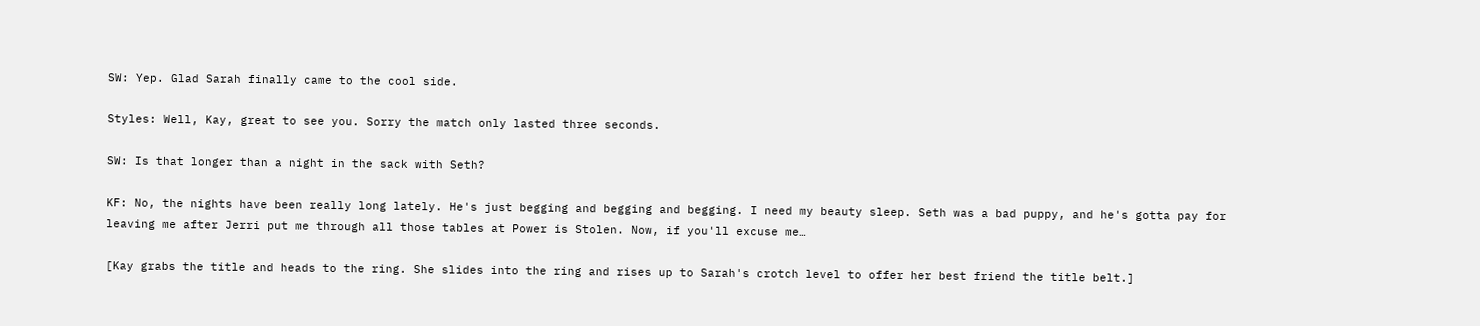SW: Yep. Glad Sarah finally came to the cool side.

Styles: Well, Kay, great to see you. Sorry the match only lasted three seconds.

SW: Is that longer than a night in the sack with Seth?

KF: No, the nights have been really long lately. He's just begging and begging and begging. I need my beauty sleep. Seth was a bad puppy, and he's gotta pay for leaving me after Jerri put me through all those tables at Power is Stolen. Now, if you'll excuse me…

[Kay grabs the title and heads to the ring. She slides into the ring and rises up to Sarah's crotch level to offer her best friend the title belt.]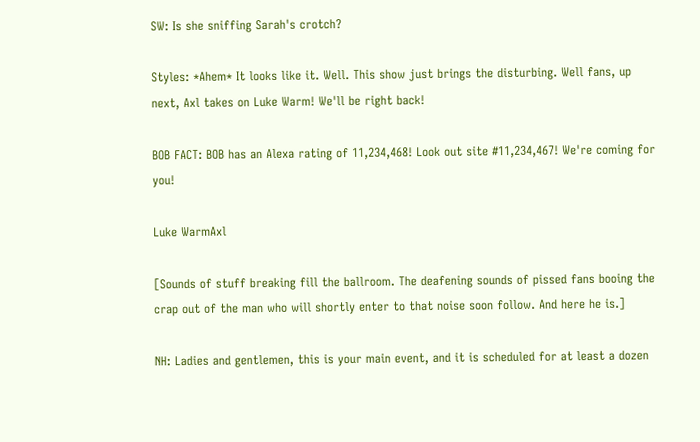SW: Is she sniffing Sarah's crotch?

Styles: *Ahem* It looks like it. Well. This show just brings the disturbing. Well fans, up next, Axl takes on Luke Warm! We'll be right back!

BOB FACT: BOB has an Alexa rating of 11,234,468! Look out site #11,234,467! We're coming for you!

Luke WarmAxl

[Sounds of stuff breaking fill the ballroom. The deafening sounds of pissed fans booing the crap out of the man who will shortly enter to that noise soon follow. And here he is.]

NH: Ladies and gentlemen, this is your main event, and it is scheduled for at least a dozen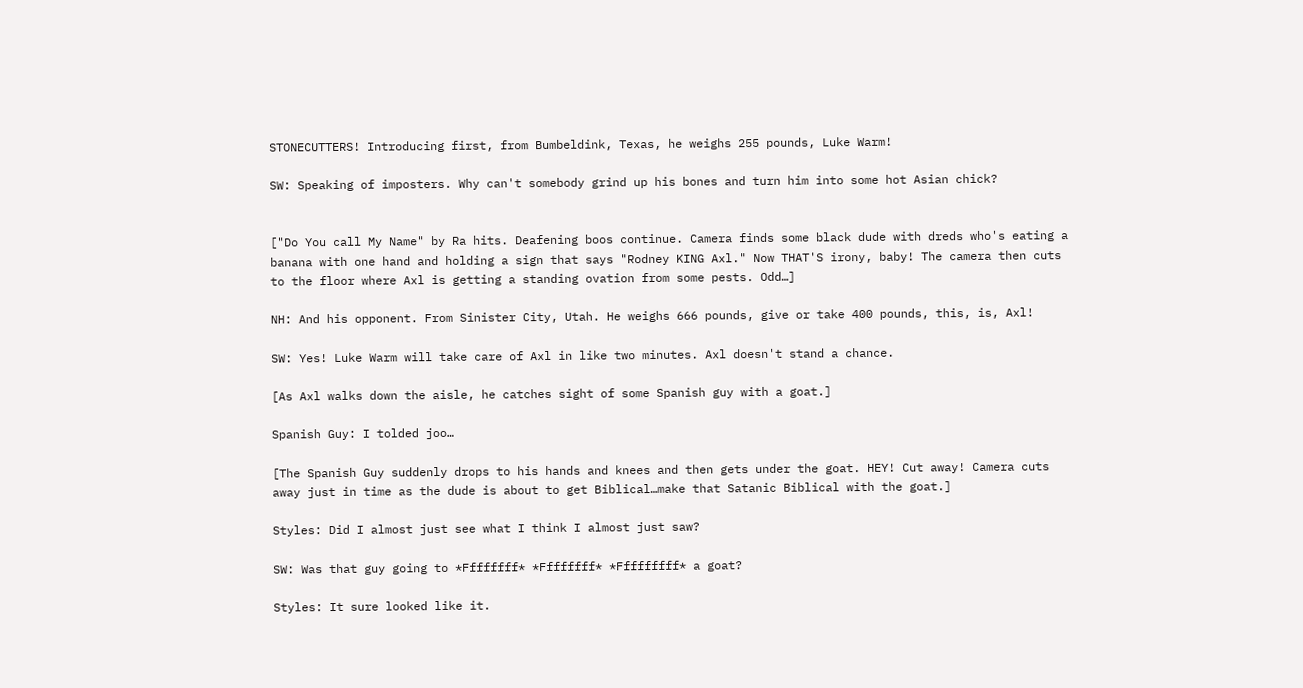STONECUTTERS! Introducing first, from Bumbeldink, Texas, he weighs 255 pounds, Luke Warm!

SW: Speaking of imposters. Why can't somebody grind up his bones and turn him into some hot Asian chick?


["Do You call My Name" by Ra hits. Deafening boos continue. Camera finds some black dude with dreds who's eating a banana with one hand and holding a sign that says "Rodney KING Axl." Now THAT'S irony, baby! The camera then cuts to the floor where Axl is getting a standing ovation from some pests. Odd…]

NH: And his opponent. From Sinister City, Utah. He weighs 666 pounds, give or take 400 pounds, this, is, Axl!

SW: Yes! Luke Warm will take care of Axl in like two minutes. Axl doesn't stand a chance.

[As Axl walks down the aisle, he catches sight of some Spanish guy with a goat.]

Spanish Guy: I tolded joo…

[The Spanish Guy suddenly drops to his hands and knees and then gets under the goat. HEY! Cut away! Camera cuts away just in time as the dude is about to get Biblical…make that Satanic Biblical with the goat.]

Styles: Did I almost just see what I think I almost just saw?

SW: Was that guy going to *Ffffffff* *Ffffffff* *Fffffffff* a goat?

Styles: It sure looked like it.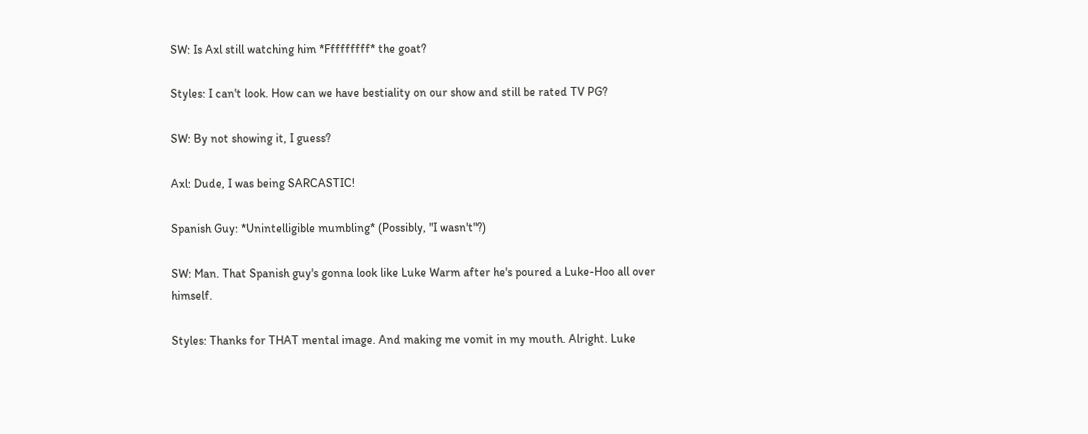SW: Is Axl still watching him *Fffffffff* the goat?

Styles: I can't look. How can we have bestiality on our show and still be rated TV PG?

SW: By not showing it, I guess?

Axl: Dude, I was being SARCASTIC!

Spanish Guy: *Unintelligible mumbling* (Possibly, "I wasn't"?)

SW: Man. That Spanish guy's gonna look like Luke Warm after he's poured a Luke-Hoo all over himself.

Styles: Thanks for THAT mental image. And making me vomit in my mouth. Alright. Luke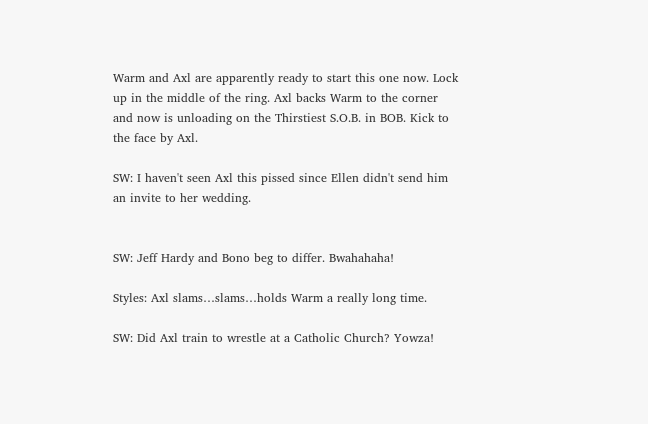Warm and Axl are apparently ready to start this one now. Lock up in the middle of the ring. Axl backs Warm to the corner and now is unloading on the Thirstiest S.O.B. in BOB. Kick to the face by Axl.

SW: I haven't seen Axl this pissed since Ellen didn't send him an invite to her wedding.


SW: Jeff Hardy and Bono beg to differ. Bwahahaha!

Styles: Axl slams…slams…holds Warm a really long time.

SW: Did Axl train to wrestle at a Catholic Church? Yowza!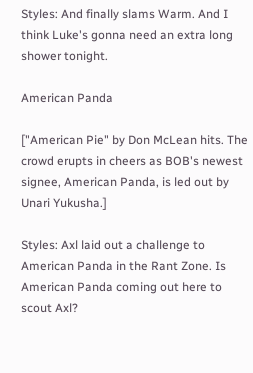Styles: And finally slams Warm. And I think Luke's gonna need an extra long shower tonight.

American Panda

["American Pie" by Don McLean hits. The crowd erupts in cheers as BOB's newest signee, American Panda, is led out by Unari Yukusha.]

Styles: Axl laid out a challenge to American Panda in the Rant Zone. Is American Panda coming out here to scout Axl?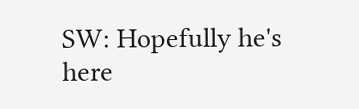SW: Hopefully he's here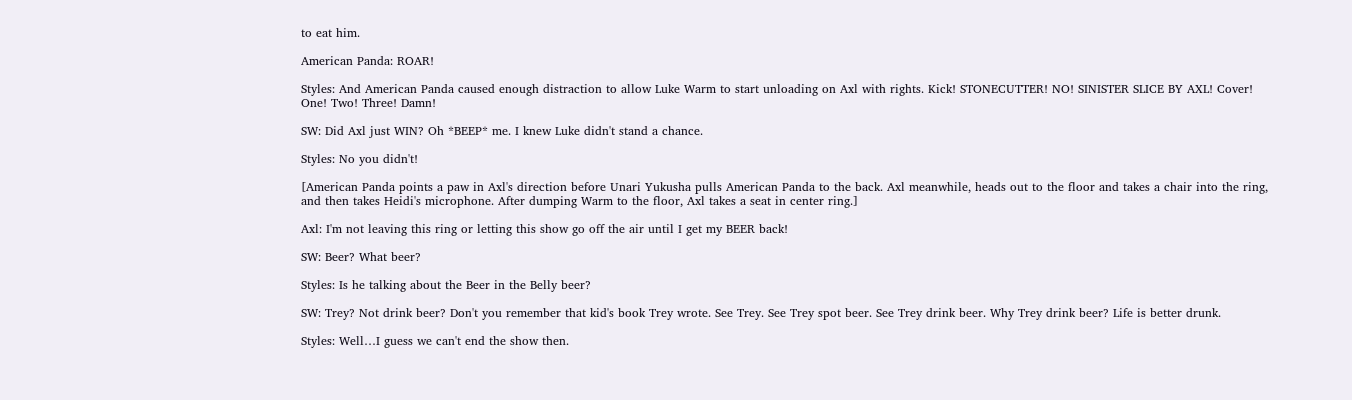to eat him.

American Panda: ROAR!

Styles: And American Panda caused enough distraction to allow Luke Warm to start unloading on Axl with rights. Kick! STONECUTTER! NO! SINISTER SLICE BY AXL! Cover! One! Two! Three! Damn!

SW: Did Axl just WIN? Oh *BEEP* me. I knew Luke didn't stand a chance.

Styles: No you didn't!

[American Panda points a paw in Axl's direction before Unari Yukusha pulls American Panda to the back. Axl meanwhile, heads out to the floor and takes a chair into the ring, and then takes Heidi's microphone. After dumping Warm to the floor, Axl takes a seat in center ring.]

Axl: I'm not leaving this ring or letting this show go off the air until I get my BEER back!

SW: Beer? What beer?

Styles: Is he talking about the Beer in the Belly beer?

SW: Trey? Not drink beer? Don't you remember that kid's book Trey wrote. See Trey. See Trey spot beer. See Trey drink beer. Why Trey drink beer? Life is better drunk.

Styles: Well…I guess we can't end the show then.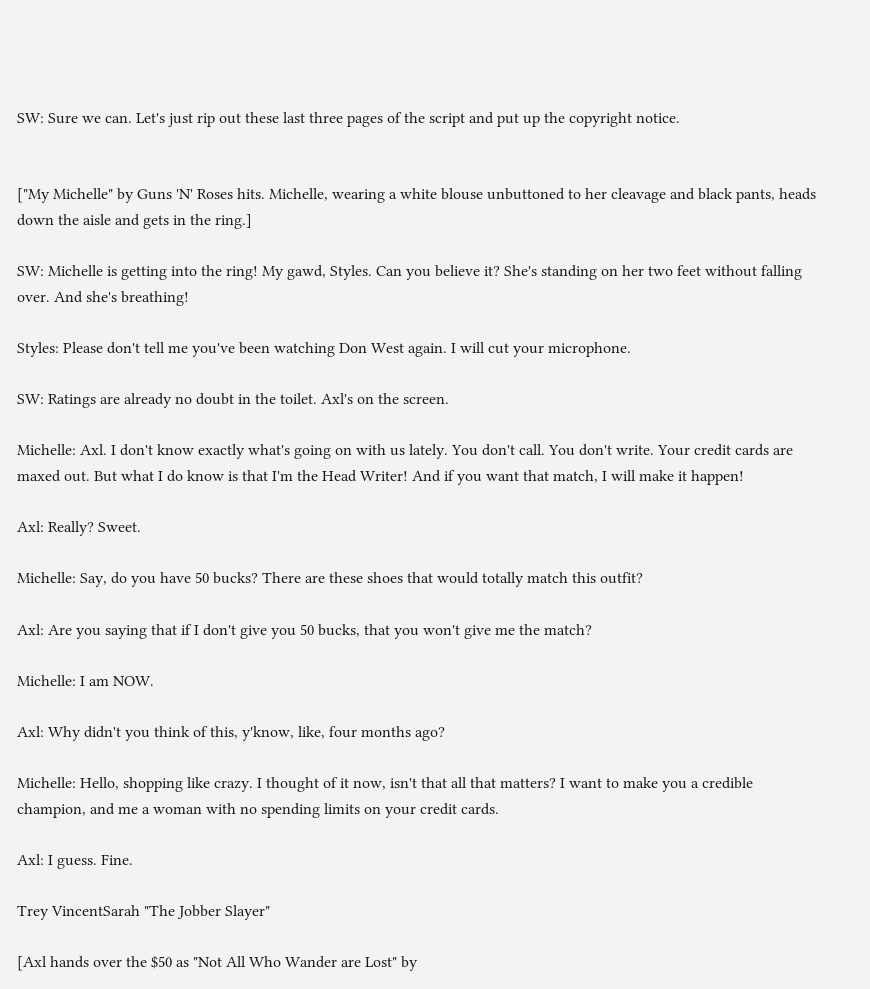SW: Sure we can. Let's just rip out these last three pages of the script and put up the copyright notice.


["My Michelle" by Guns 'N' Roses hits. Michelle, wearing a white blouse unbuttoned to her cleavage and black pants, heads down the aisle and gets in the ring.]

SW: Michelle is getting into the ring! My gawd, Styles. Can you believe it? She's standing on her two feet without falling over. And she's breathing!

Styles: Please don't tell me you've been watching Don West again. I will cut your microphone.

SW: Ratings are already no doubt in the toilet. Axl's on the screen.

Michelle: Axl. I don't know exactly what's going on with us lately. You don't call. You don't write. Your credit cards are maxed out. But what I do know is that I'm the Head Writer! And if you want that match, I will make it happen!

Axl: Really? Sweet.

Michelle: Say, do you have 50 bucks? There are these shoes that would totally match this outfit?

Axl: Are you saying that if I don't give you 50 bucks, that you won't give me the match?

Michelle: I am NOW.

Axl: Why didn't you think of this, y'know, like, four months ago?

Michelle: Hello, shopping like crazy. I thought of it now, isn't that all that matters? I want to make you a credible champion, and me a woman with no spending limits on your credit cards.

Axl: I guess. Fine.

Trey VincentSarah "The Jobber Slayer"

[Axl hands over the $50 as "Not All Who Wander are Lost" by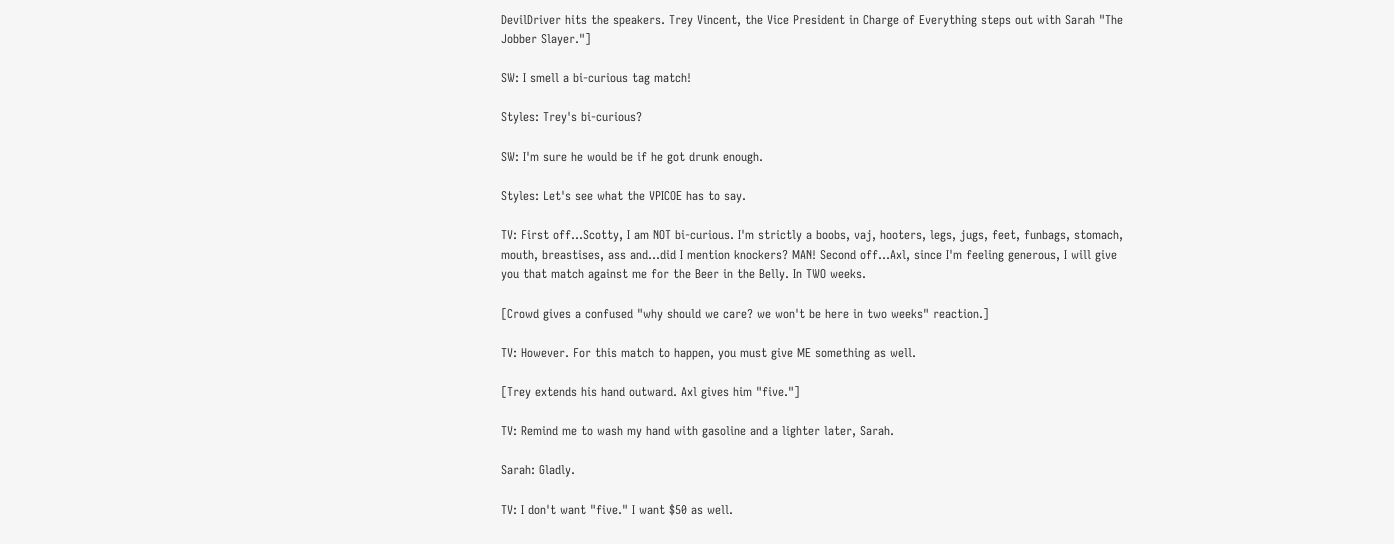DevilDriver hits the speakers. Trey Vincent, the Vice President in Charge of Everything steps out with Sarah "The Jobber Slayer."]

SW: I smell a bi-curious tag match!

Styles: Trey's bi-curious?

SW: I'm sure he would be if he got drunk enough.

Styles: Let's see what the VPICOE has to say.

TV: First off…Scotty, I am NOT bi-curious. I'm strictly a boobs, vaj, hooters, legs, jugs, feet, funbags, stomach, mouth, breastises, ass and...did I mention knockers? MAN! Second off…Axl, since I'm feeling generous, I will give you that match against me for the Beer in the Belly. In TWO weeks.

[Crowd gives a confused "why should we care? we won't be here in two weeks" reaction.]

TV: However. For this match to happen, you must give ME something as well.

[Trey extends his hand outward. Axl gives him "five."]

TV: Remind me to wash my hand with gasoline and a lighter later, Sarah.

Sarah: Gladly.

TV: I don't want "five." I want $50 as well.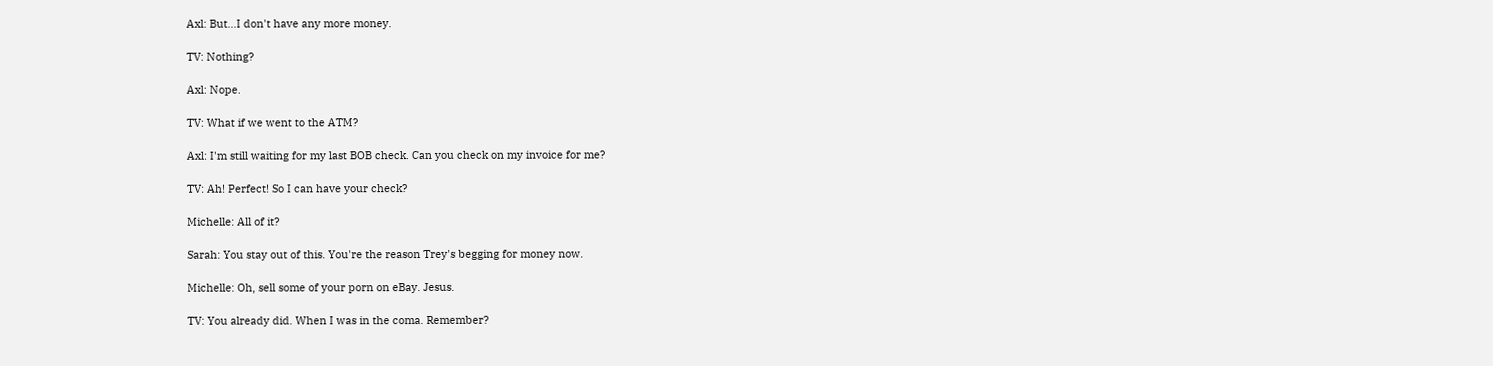Axl: But…I don't have any more money.

TV: Nothing?

Axl: Nope.

TV: What if we went to the ATM?

Axl: I'm still waiting for my last BOB check. Can you check on my invoice for me?

TV: Ah! Perfect! So I can have your check?

Michelle: All of it?

Sarah: You stay out of this. You're the reason Trey's begging for money now.

Michelle: Oh, sell some of your porn on eBay. Jesus.

TV: You already did. When I was in the coma. Remember?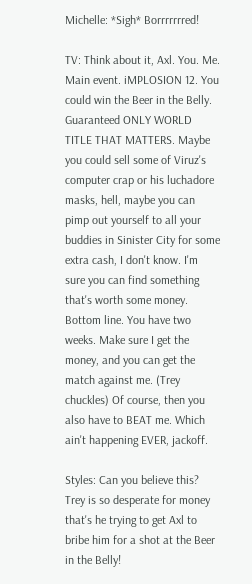Michelle: *Sigh* Borrrrrrred!

TV: Think about it, Axl. You. Me. Main event. iMPLOSION 12. You could win the Beer in the Belly. Guaranteed ONLY WORLD TITLE THAT MATTERS. Maybe you could sell some of Viruz's computer crap or his luchadore masks, hell, maybe you can pimp out yourself to all your buddies in Sinister City for some extra cash, I don't know. I'm sure you can find something that's worth some money. Bottom line. You have two weeks. Make sure I get the money, and you can get the match against me. (Trey chuckles) Of course, then you also have to BEAT me. Which ain't happening EVER, jackoff.

Styles: Can you believe this? Trey is so desperate for money that's he trying to get Axl to bribe him for a shot at the Beer in the Belly!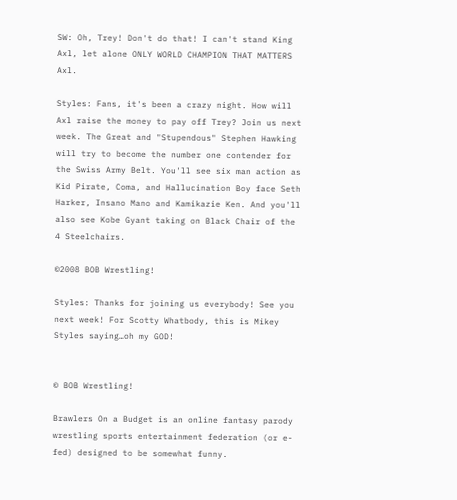SW: Oh, Trey! Don't do that! I can't stand King Axl, let alone ONLY WORLD CHAMPION THAT MATTERS Axl.

Styles: Fans, it's been a crazy night. How will Axl raise the money to pay off Trey? Join us next week. The Great and "Stupendous" Stephen Hawking will try to become the number one contender for the Swiss Army Belt. You'll see six man action as Kid Pirate, Coma, and Hallucination Boy face Seth Harker, Insano Mano and Kamikazie Ken. And you'll also see Kobe Gyant taking on Black Chair of the 4 Steelchairs.

©2008 BOB Wrestling!

Styles: Thanks for joining us everybody! See you next week! For Scotty Whatbody, this is Mikey Styles saying…oh my GOD!


© BOB Wrestling!

Brawlers On a Budget is an online fantasy parody wrestling sports entertainment federation (or e-fed) designed to be somewhat funny.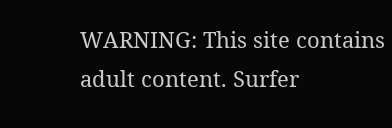WARNING: This site contains adult content. Surfer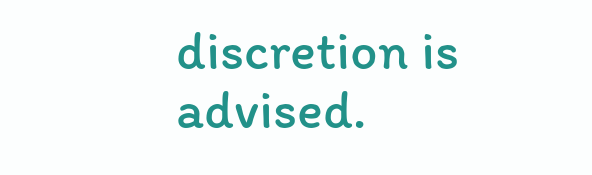discretion is advised.